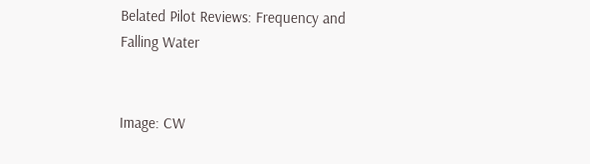Belated Pilot Reviews: Frequency and Falling Water


Image: CW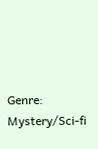Genre: Mystery/Sci-fi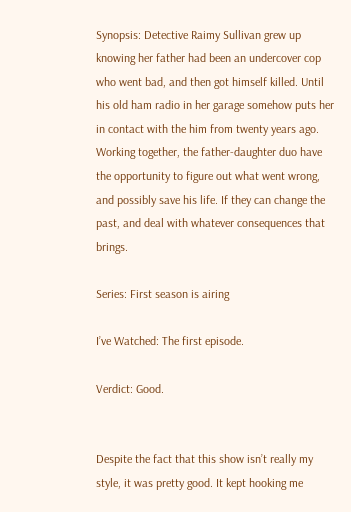Synopsis: Detective Raimy Sullivan grew up knowing her father had been an undercover cop who went bad, and then got himself killed. Until his old ham radio in her garage somehow puts her in contact with the him from twenty years ago. Working together, the father-daughter duo have the opportunity to figure out what went wrong, and possibly save his life. If they can change the past, and deal with whatever consequences that brings.

Series: First season is airing

I’ve Watched: The first episode.

Verdict: Good.


Despite the fact that this show isn’t really my style, it was pretty good. It kept hooking me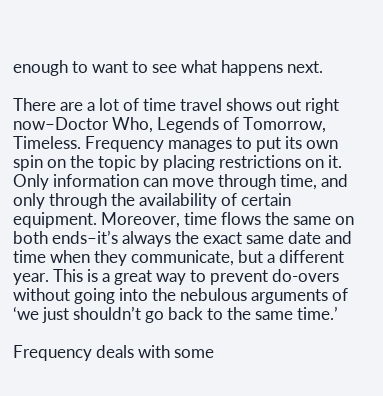enough to want to see what happens next.

There are a lot of time travel shows out right now–Doctor Who, Legends of Tomorrow, Timeless. Frequency manages to put its own spin on the topic by placing restrictions on it. Only information can move through time, and only through the availability of certain equipment. Moreover, time flows the same on both ends–it’s always the exact same date and time when they communicate, but a different year. This is a great way to prevent do-overs without going into the nebulous arguments of ‘we just shouldn’t go back to the same time.’

Frequency deals with some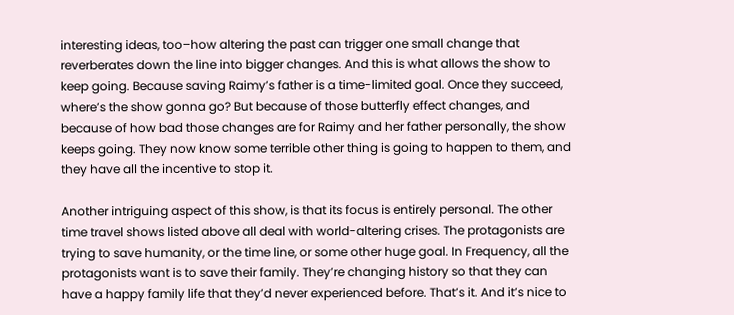interesting ideas, too–how altering the past can trigger one small change that reverberates down the line into bigger changes. And this is what allows the show to keep going. Because saving Raimy’s father is a time-limited goal. Once they succeed, where’s the show gonna go? But because of those butterfly effect changes, and because of how bad those changes are for Raimy and her father personally, the show keeps going. They now know some terrible other thing is going to happen to them, and they have all the incentive to stop it.

Another intriguing aspect of this show, is that its focus is entirely personal. The other time travel shows listed above all deal with world-altering crises. The protagonists are trying to save humanity, or the time line, or some other huge goal. In Frequency, all the protagonists want is to save their family. They’re changing history so that they can have a happy family life that they’d never experienced before. That’s it. And it’s nice to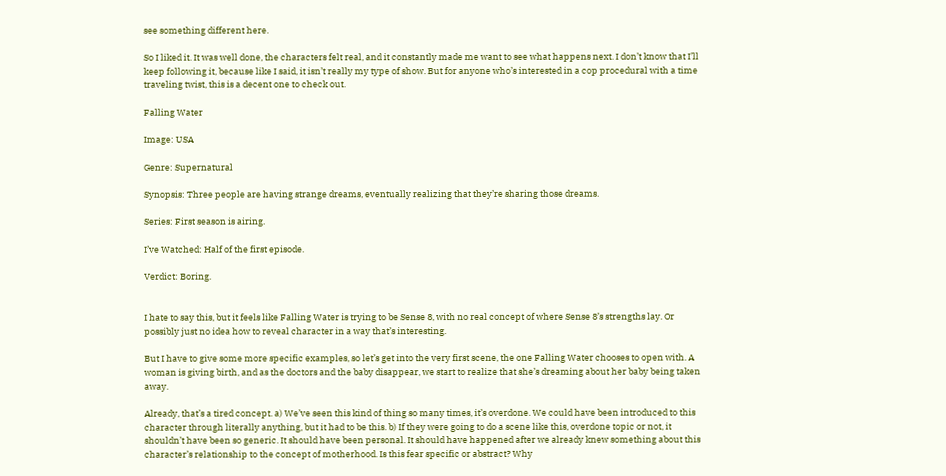see something different here.

So I liked it. It was well done, the characters felt real, and it constantly made me want to see what happens next. I don’t know that I’ll keep following it, because like I said, it isn’t really my type of show. But for anyone who’s interested in a cop procedural with a time traveling twist, this is a decent one to check out.

Falling Water

Image: USA

Genre: Supernatural

Synopsis: Three people are having strange dreams, eventually realizing that they’re sharing those dreams.

Series: First season is airing.

I’ve Watched: Half of the first episode.

Verdict: Boring.


I hate to say this, but it feels like Falling Water is trying to be Sense 8, with no real concept of where Sense 8’s strengths lay. Or possibly just no idea how to reveal character in a way that’s interesting.

But I have to give some more specific examples, so let’s get into the very first scene, the one Falling Water chooses to open with. A woman is giving birth, and as the doctors and the baby disappear, we start to realize that she’s dreaming about her baby being taken away.

Already, that’s a tired concept. a) We’ve seen this kind of thing so many times, it’s overdone. We could have been introduced to this character through literally anything, but it had to be this. b) If they were going to do a scene like this, overdone topic or not, it shouldn’t have been so generic. It should have been personal. It should have happened after we already knew something about this character’s relationship to the concept of motherhood. Is this fear specific or abstract? Why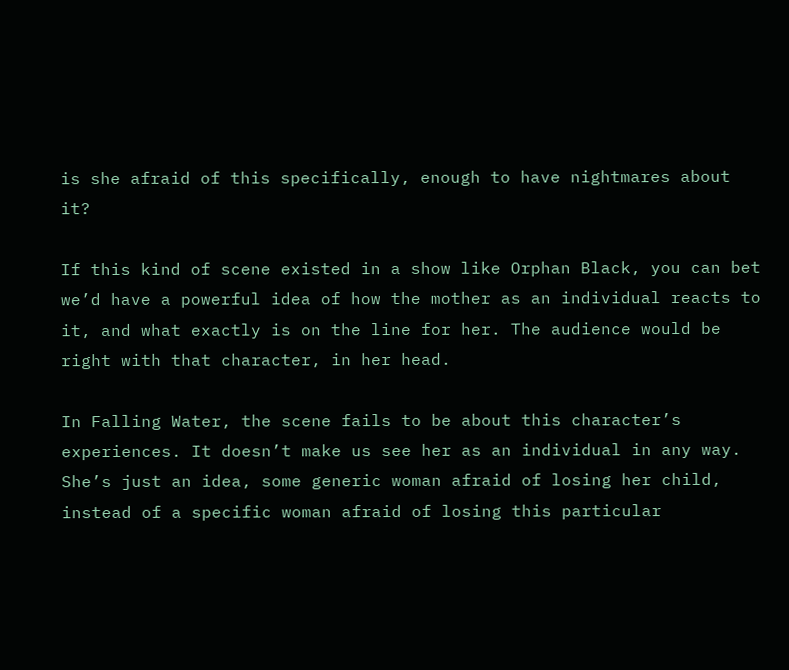is she afraid of this specifically, enough to have nightmares about it?

If this kind of scene existed in a show like Orphan Black, you can bet we’d have a powerful idea of how the mother as an individual reacts to it, and what exactly is on the line for her. The audience would be right with that character, in her head.

In Falling Water, the scene fails to be about this character’s experiences. It doesn’t make us see her as an individual in any way. She’s just an idea, some generic woman afraid of losing her child, instead of a specific woman afraid of losing this particular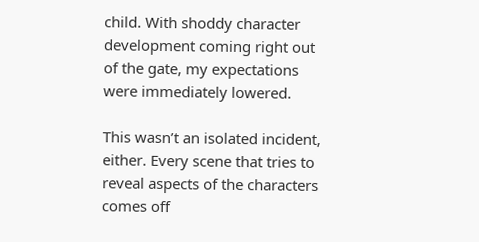child. With shoddy character development coming right out of the gate, my expectations were immediately lowered.

This wasn’t an isolated incident, either. Every scene that tries to reveal aspects of the characters comes off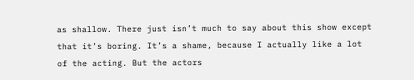as shallow. There just isn’t much to say about this show except that it’s boring. It’s a shame, because I actually like a lot of the acting. But the actors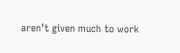aren’t given much to work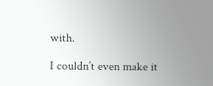with.

I couldn’t even make it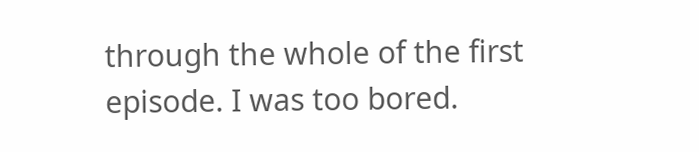through the whole of the first episode. I was too bored.